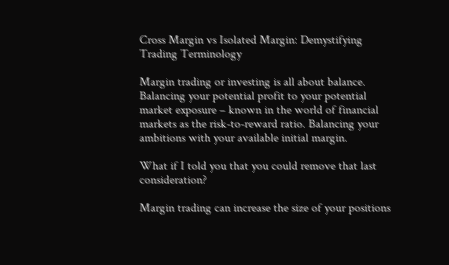Cross Margin vs Isolated Margin: Demystifying Trading Terminology

Margin trading or investing is all about balance. Balancing your potential profit to your potential market exposure – known in the world of financial markets as the risk-to-reward ratio. Balancing your ambitions with your available initial margin.

What if I told you that you could remove that last consideration?

Margin trading can increase the size of your positions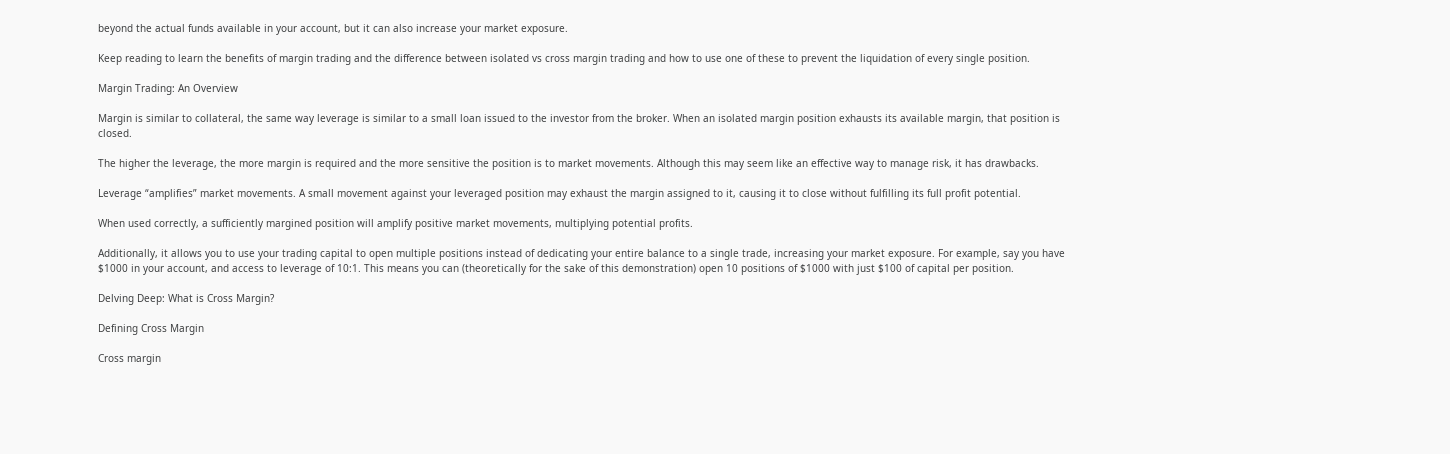beyond the actual funds available in your account, but it can also increase your market exposure.

Keep reading to learn the benefits of margin trading and the difference between isolated vs cross margin trading and how to use one of these to prevent the liquidation of every single position.

Margin Trading: An Overview

Margin is similar to collateral, the same way leverage is similar to a small loan issued to the investor from the broker. When an isolated margin position exhausts its available margin, that position is closed.

The higher the leverage, the more margin is required and the more sensitive the position is to market movements. Although this may seem like an effective way to manage risk, it has drawbacks.

Leverage “amplifies” market movements. A small movement against your leveraged position may exhaust the margin assigned to it, causing it to close without fulfilling its full profit potential.

When used correctly, a sufficiently margined position will amplify positive market movements, multiplying potential profits.

Additionally, it allows you to use your trading capital to open multiple positions instead of dedicating your entire balance to a single trade, increasing your market exposure. For example, say you have $1000 in your account, and access to leverage of 10:1. This means you can (theoretically for the sake of this demonstration) open 10 positions of $1000 with just $100 of capital per position.

Delving Deep: What is Cross Margin?

Defining Cross Margin

Cross margin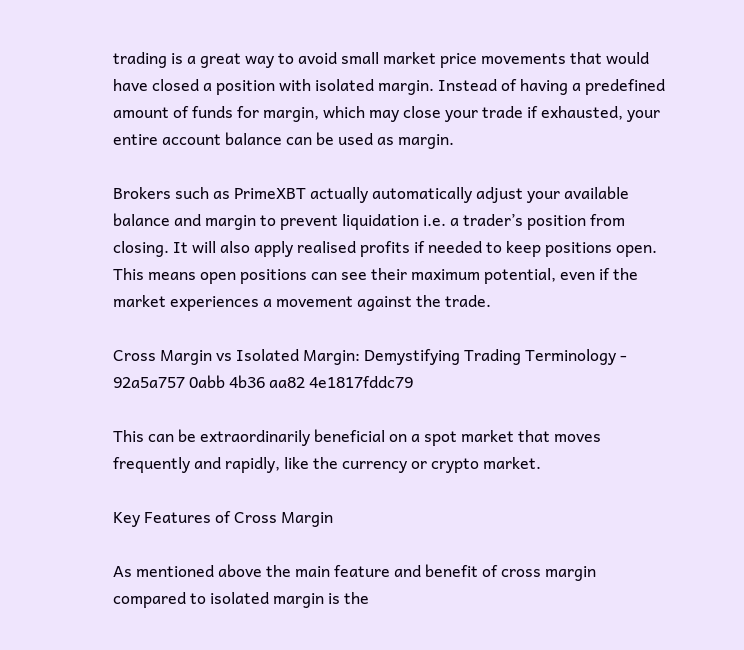trading is a great way to avoid small market price movements that would have closed a position with isolated margin. Instead of having a predefined amount of funds for margin, which may close your trade if exhausted, your entire account balance can be used as margin.

Brokers such as PrimeXBT actually automatically adjust your available balance and margin to prevent liquidation i.e. a trader’s position from closing. It will also apply realised profits if needed to keep positions open. This means open positions can see their maximum potential, even if the market experiences a movement against the trade.

Cross Margin vs Isolated Margin: Demystifying Trading Terminology - 92a5a757 0abb 4b36 aa82 4e1817fddc79

This can be extraordinarily beneficial on a spot market that moves frequently and rapidly, like the currency or crypto market.

Key Features of Cross Margin

As mentioned above the main feature and benefit of cross margin compared to isolated margin is the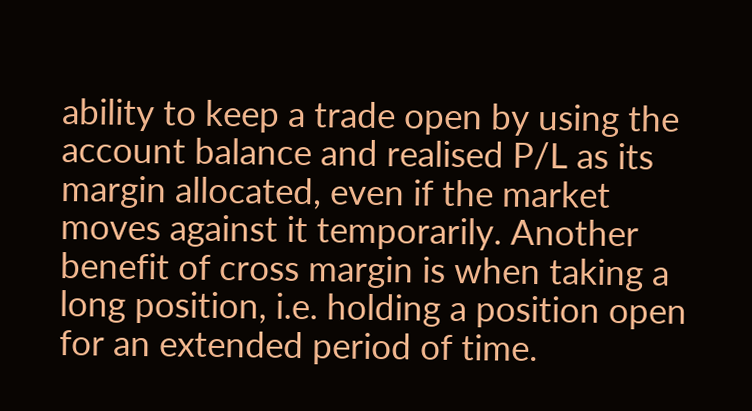ability to keep a trade open by using the account balance and realised P/L as its margin allocated, even if the market moves against it temporarily. Another benefit of cross margin is when taking a long position, i.e. holding a position open for an extended period of time.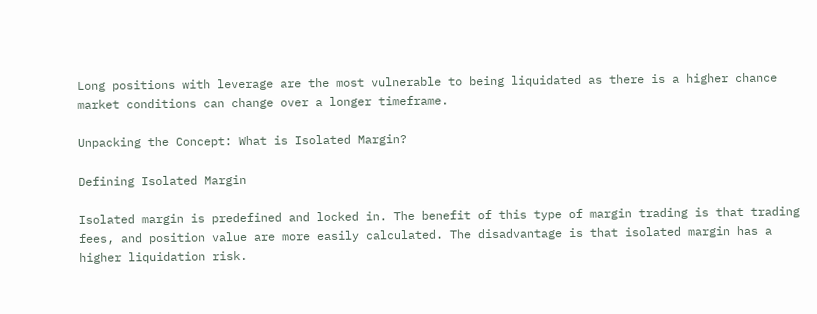Long positions with leverage are the most vulnerable to being liquidated as there is a higher chance market conditions can change over a longer timeframe.

Unpacking the Concept: What is Isolated Margin?

Defining Isolated Margin

Isolated margin is predefined and locked in. The benefit of this type of margin trading is that trading fees, and position value are more easily calculated. The disadvantage is that isolated margin has a higher liquidation risk.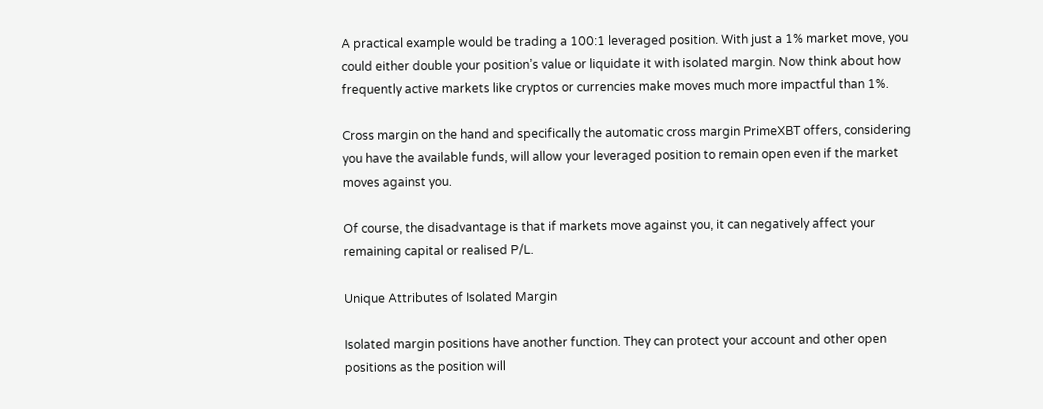A practical example would be trading a 100:1 leveraged position. With just a 1% market move, you could either double your position’s value or liquidate it with isolated margin. Now think about how frequently active markets like cryptos or currencies make moves much more impactful than 1%.

Cross margin on the hand and specifically the automatic cross margin PrimeXBT offers, considering you have the available funds, will allow your leveraged position to remain open even if the market moves against you.

Of course, the disadvantage is that if markets move against you, it can negatively affect your remaining capital or realised P/L.

Unique Attributes of Isolated Margin

Isolated margin positions have another function. They can protect your account and other open positions as the position will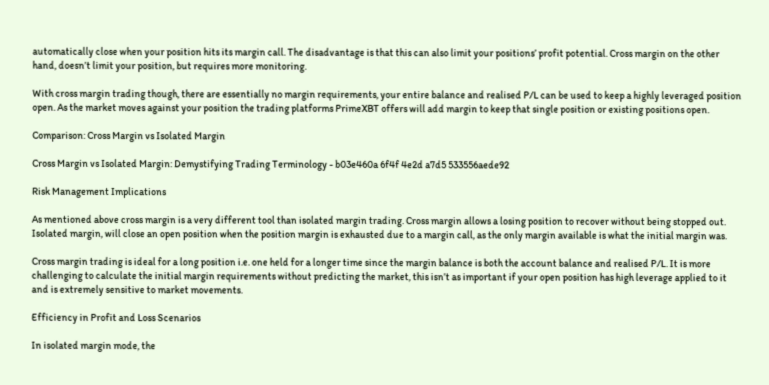automatically close when your position hits its margin call. The disadvantage is that this can also limit your positions’ profit potential. Cross margin on the other hand, doesn’t limit your position, but requires more monitoring.

With cross margin trading though, there are essentially no margin requirements, your entire balance and realised P/L can be used to keep a highly leveraged position open. As the market moves against your position the trading platforms PrimeXBT offers will add margin to keep that single position or existing positions open.

Comparison: Cross Margin vs Isolated Margin

Cross Margin vs Isolated Margin: Demystifying Trading Terminology - b03e460a 6f4f 4e2d a7d5 533556aede92

Risk Management Implications

As mentioned above cross margin is a very different tool than isolated margin trading. Cross margin allows a losing position to recover without being stopped out. Isolated margin, will close an open position when the position margin is exhausted due to a margin call, as the only margin available is what the initial margin was.

Cross margin trading is ideal for a long position i.e. one held for a longer time since the margin balance is both the account balance and realised P/L. It is more challenging to calculate the initial margin requirements without predicting the market, this isn’t as important if your open position has high leverage applied to it and is extremely sensitive to market movements.

Efficiency in Profit and Loss Scenarios

In isolated margin mode, the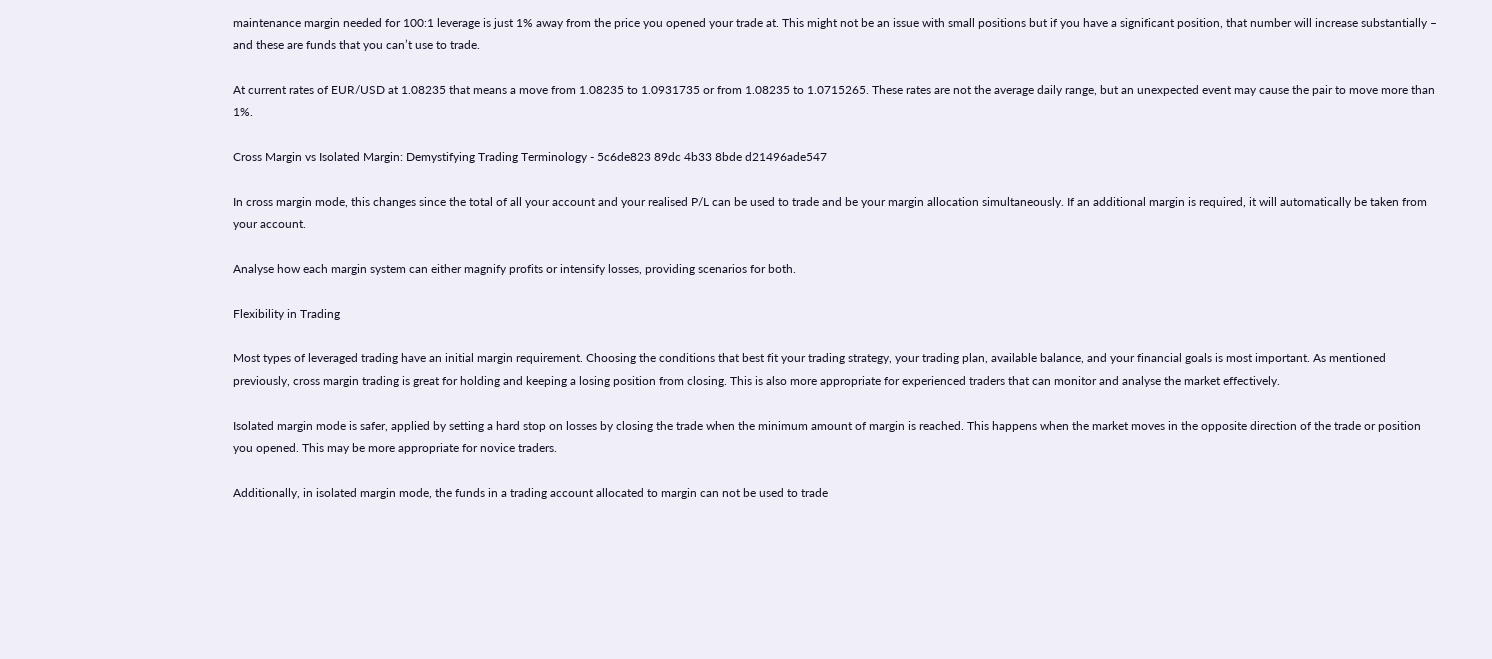maintenance margin needed for 100:1 leverage is just 1% away from the price you opened your trade at. This might not be an issue with small positions but if you have a significant position, that number will increase substantially – and these are funds that you can’t use to trade.

At current rates of EUR/USD at 1.08235 that means a move from 1.08235 to 1.0931735 or from 1.08235 to 1.0715265. These rates are not the average daily range, but an unexpected event may cause the pair to move more than 1%.

Cross Margin vs Isolated Margin: Demystifying Trading Terminology - 5c6de823 89dc 4b33 8bde d21496ade547

In cross margin mode, this changes since the total of all your account and your realised P/L can be used to trade and be your margin allocation simultaneously. If an additional margin is required, it will automatically be taken from your account.

Analyse how each margin system can either magnify profits or intensify losses, providing scenarios for both.

Flexibility in Trading

Most types of leveraged trading have an initial margin requirement. Choosing the conditions that best fit your trading strategy, your trading plan, available balance, and your financial goals is most important. As mentioned previously, cross margin trading is great for holding and keeping a losing position from closing. This is also more appropriate for experienced traders that can monitor and analyse the market effectively.

Isolated margin mode is safer, applied by setting a hard stop on losses by closing the trade when the minimum amount of margin is reached. This happens when the market moves in the opposite direction of the trade or position you opened. This may be more appropriate for novice traders.

Additionally, in isolated margin mode, the funds in a trading account allocated to margin can not be used to trade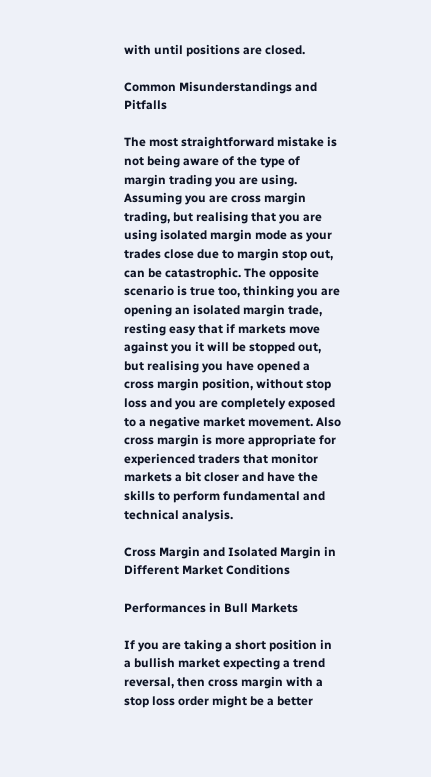with until positions are closed.

Common Misunderstandings and Pitfalls

The most straightforward mistake is not being aware of the type of margin trading you are using. Assuming you are cross margin trading, but realising that you are using isolated margin mode as your trades close due to margin stop out, can be catastrophic. The opposite scenario is true too, thinking you are opening an isolated margin trade, resting easy that if markets move against you it will be stopped out, but realising you have opened a cross margin position, without stop loss and you are completely exposed to a negative market movement. Also cross margin is more appropriate for experienced traders that monitor markets a bit closer and have the skills to perform fundamental and technical analysis.

Cross Margin and Isolated Margin in Different Market Conditions

Performances in Bull Markets

If you are taking a short position in a bullish market expecting a trend reversal, then cross margin with a stop loss order might be a better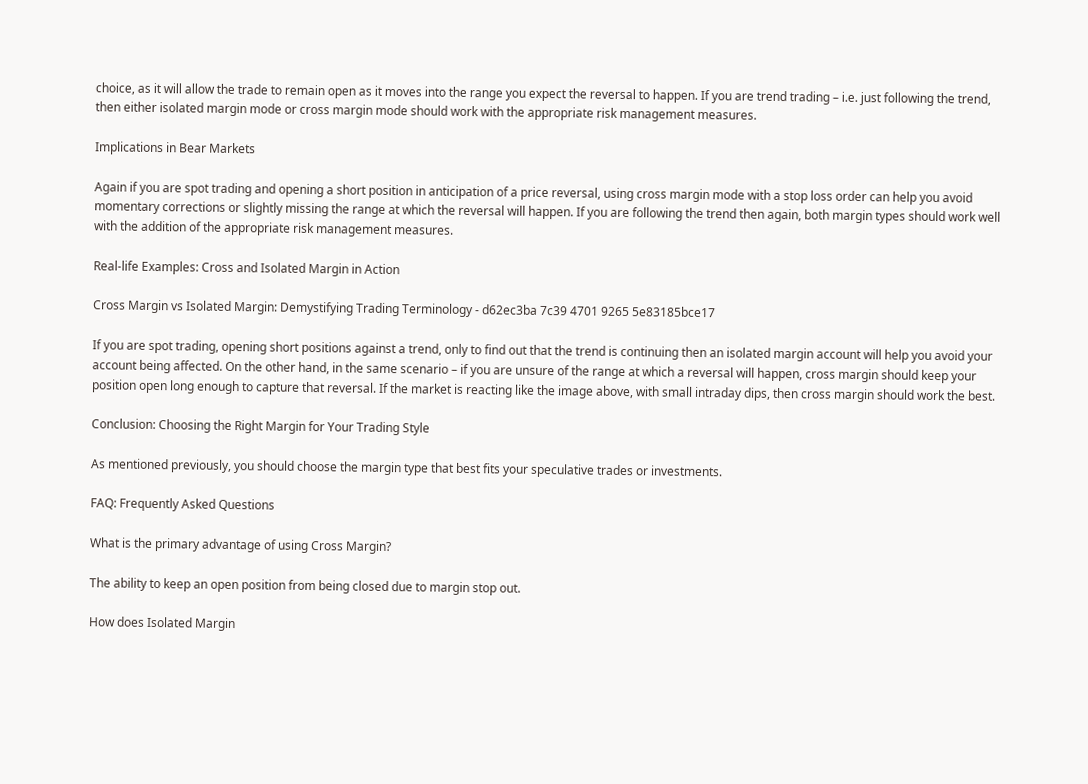choice, as it will allow the trade to remain open as it moves into the range you expect the reversal to happen. If you are trend trading – i.e. just following the trend, then either isolated margin mode or cross margin mode should work with the appropriate risk management measures.

Implications in Bear Markets

Again if you are spot trading and opening a short position in anticipation of a price reversal, using cross margin mode with a stop loss order can help you avoid momentary corrections or slightly missing the range at which the reversal will happen. If you are following the trend then again, both margin types should work well with the addition of the appropriate risk management measures.

Real-life Examples: Cross and Isolated Margin in Action

Cross Margin vs Isolated Margin: Demystifying Trading Terminology - d62ec3ba 7c39 4701 9265 5e83185bce17

If you are spot trading, opening short positions against a trend, only to find out that the trend is continuing then an isolated margin account will help you avoid your account being affected. On the other hand, in the same scenario – if you are unsure of the range at which a reversal will happen, cross margin should keep your position open long enough to capture that reversal. If the market is reacting like the image above, with small intraday dips, then cross margin should work the best.

Conclusion: Choosing the Right Margin for Your Trading Style

As mentioned previously, you should choose the margin type that best fits your speculative trades or investments.

FAQ: Frequently Asked Questions

What is the primary advantage of using Cross Margin?

The ability to keep an open position from being closed due to margin stop out.

How does Isolated Margin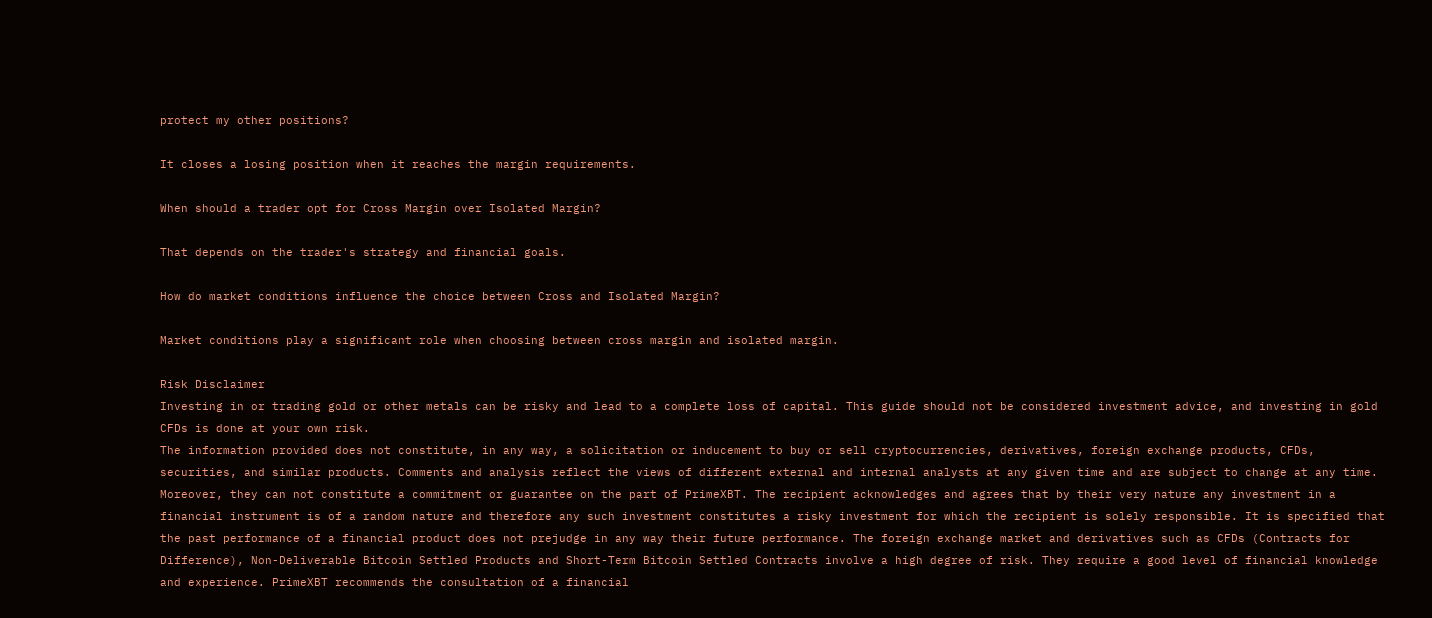protect my other positions?

It closes a losing position when it reaches the margin requirements.

When should a trader opt for Cross Margin over Isolated Margin?

That depends on the trader's strategy and financial goals.

How do market conditions influence the choice between Cross and Isolated Margin?

Market conditions play a significant role when choosing between cross margin and isolated margin.

Risk Disclaimer
Investing in or trading gold or other metals can be risky and lead to a complete loss of capital. This guide should not be considered investment advice, and investing in gold CFDs is done at your own risk.
The information provided does not constitute, in any way, a solicitation or inducement to buy or sell cryptocurrencies, derivatives, foreign exchange products, CFDs, securities, and similar products. Comments and analysis reflect the views of different external and internal analysts at any given time and are subject to change at any time. Moreover, they can not constitute a commitment or guarantee on the part of PrimeXBT. The recipient acknowledges and agrees that by their very nature any investment in a financial instrument is of a random nature and therefore any such investment constitutes a risky investment for which the recipient is solely responsible. It is specified that the past performance of a financial product does not prejudge in any way their future performance. The foreign exchange market and derivatives such as CFDs (Contracts for Difference), Non-Deliverable Bitcoin Settled Products and Short-Term Bitcoin Settled Contracts involve a high degree of risk. They require a good level of financial knowledge and experience. PrimeXBT recommends the consultation of a financial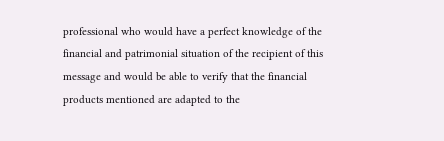professional who would have a perfect knowledge of the financial and patrimonial situation of the recipient of this message and would be able to verify that the financial products mentioned are adapted to the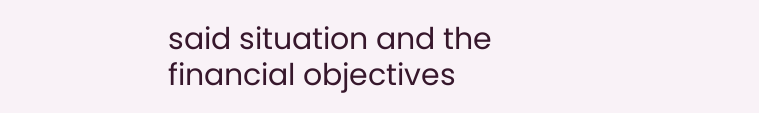said situation and the financial objectives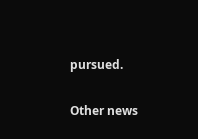pursued.

Other news